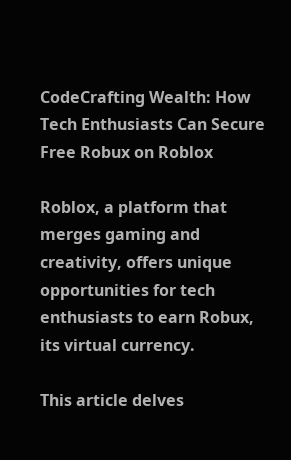CodeCrafting Wealth: How Tech Enthusiasts Can Secure Free Robux on Roblox

Roblox, a platform that merges gaming and creativity, offers unique opportunities for tech enthusiasts to earn Robux, its virtual currency.

This article delves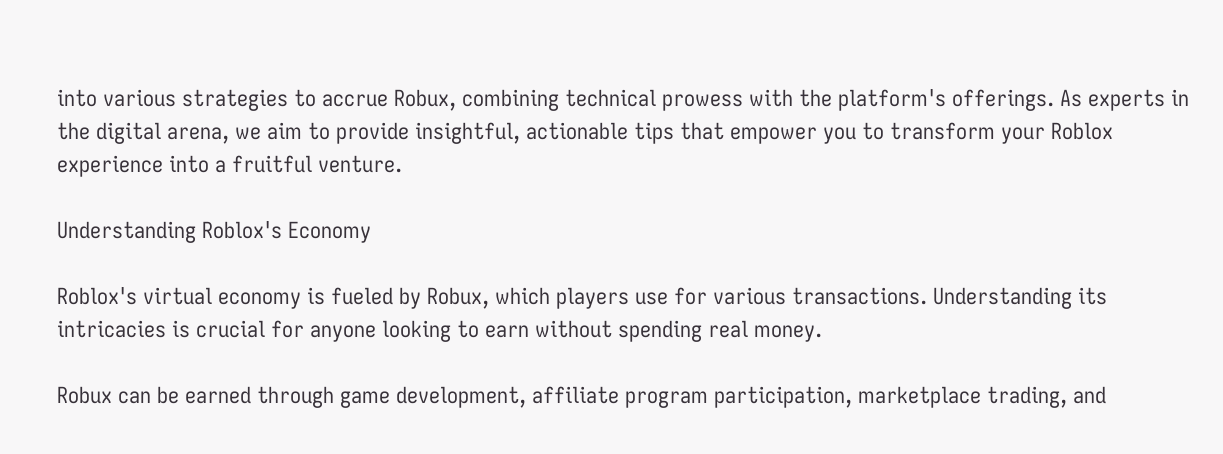into various strategies to accrue Robux, combining technical prowess with the platform's offerings. As experts in the digital arena, we aim to provide insightful, actionable tips that empower you to transform your Roblox experience into a fruitful venture.

Understanding Roblox's Economy

Roblox's virtual economy is fueled by Robux, which players use for various transactions. Understanding its intricacies is crucial for anyone looking to earn without spending real money.

Robux can be earned through game development, affiliate program participation, marketplace trading, and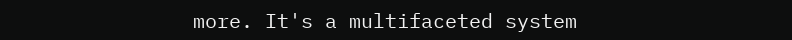more. It's a multifaceted system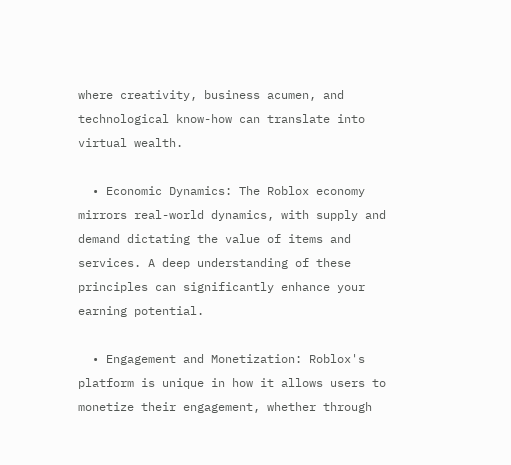where creativity, business acumen, and technological know-how can translate into virtual wealth.

  • Economic Dynamics: The Roblox economy mirrors real-world dynamics, with supply and demand dictating the value of items and services. A deep understanding of these principles can significantly enhance your earning potential.

  • Engagement and Monetization: Roblox's platform is unique in how it allows users to monetize their engagement, whether through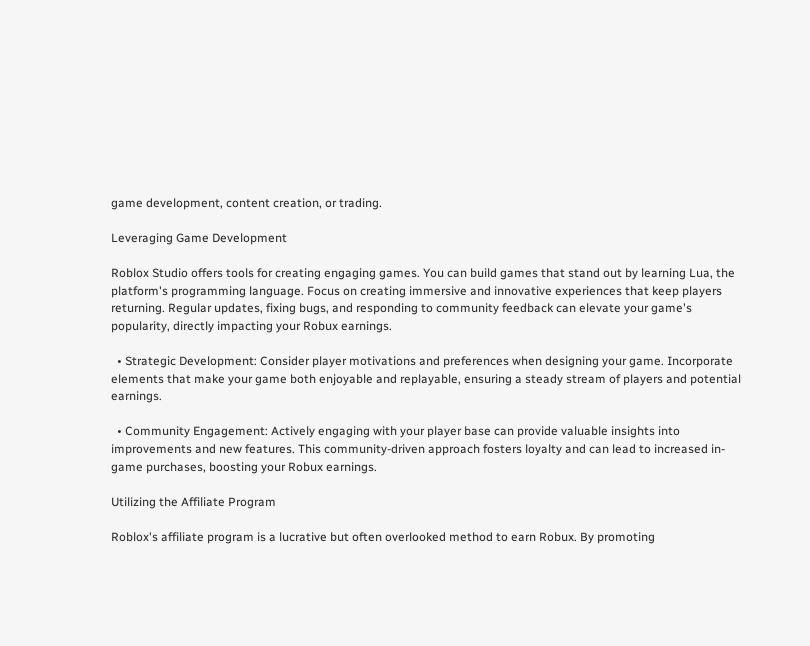game development, content creation, or trading.

Leveraging Game Development

Roblox Studio offers tools for creating engaging games. You can build games that stand out by learning Lua, the platform's programming language. Focus on creating immersive and innovative experiences that keep players returning. Regular updates, fixing bugs, and responding to community feedback can elevate your game's popularity, directly impacting your Robux earnings.

  • Strategic Development: Consider player motivations and preferences when designing your game. Incorporate elements that make your game both enjoyable and replayable, ensuring a steady stream of players and potential earnings.

  • Community Engagement: Actively engaging with your player base can provide valuable insights into improvements and new features. This community-driven approach fosters loyalty and can lead to increased in-game purchases, boosting your Robux earnings.

Utilizing the Affiliate Program

Roblox's affiliate program is a lucrative but often overlooked method to earn Robux. By promoting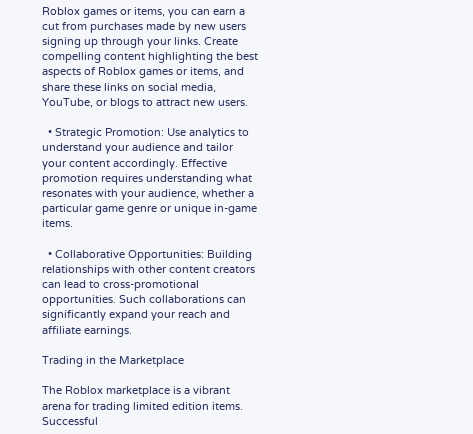Roblox games or items, you can earn a cut from purchases made by new users signing up through your links. Create compelling content highlighting the best aspects of Roblox games or items, and share these links on social media, YouTube, or blogs to attract new users.

  • Strategic Promotion: Use analytics to understand your audience and tailor your content accordingly. Effective promotion requires understanding what resonates with your audience, whether a particular game genre or unique in-game items.

  • Collaborative Opportunities: Building relationships with other content creators can lead to cross-promotional opportunities. Such collaborations can significantly expand your reach and affiliate earnings.

Trading in the Marketplace

The Roblox marketplace is a vibrant arena for trading limited edition items. Successful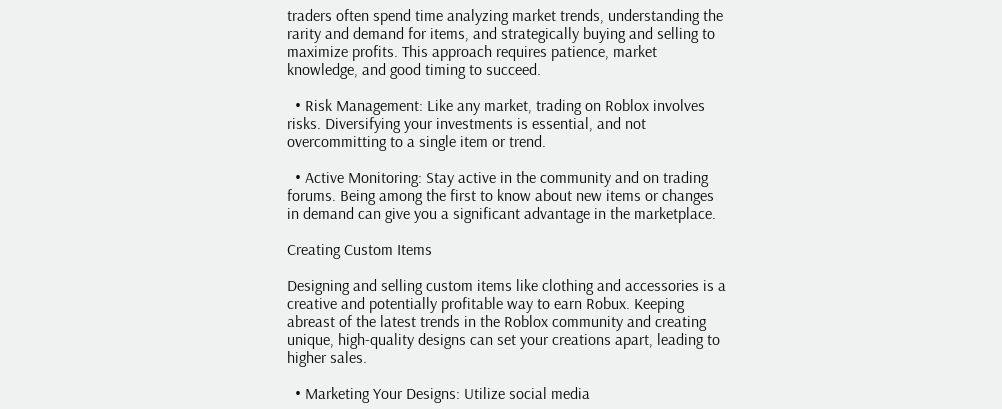traders often spend time analyzing market trends, understanding the rarity and demand for items, and strategically buying and selling to maximize profits. This approach requires patience, market knowledge, and good timing to succeed.

  • Risk Management: Like any market, trading on Roblox involves risks. Diversifying your investments is essential, and not overcommitting to a single item or trend.

  • Active Monitoring: Stay active in the community and on trading forums. Being among the first to know about new items or changes in demand can give you a significant advantage in the marketplace.

Creating Custom Items

Designing and selling custom items like clothing and accessories is a creative and potentially profitable way to earn Robux. Keeping abreast of the latest trends in the Roblox community and creating unique, high-quality designs can set your creations apart, leading to higher sales.

  • Marketing Your Designs: Utilize social media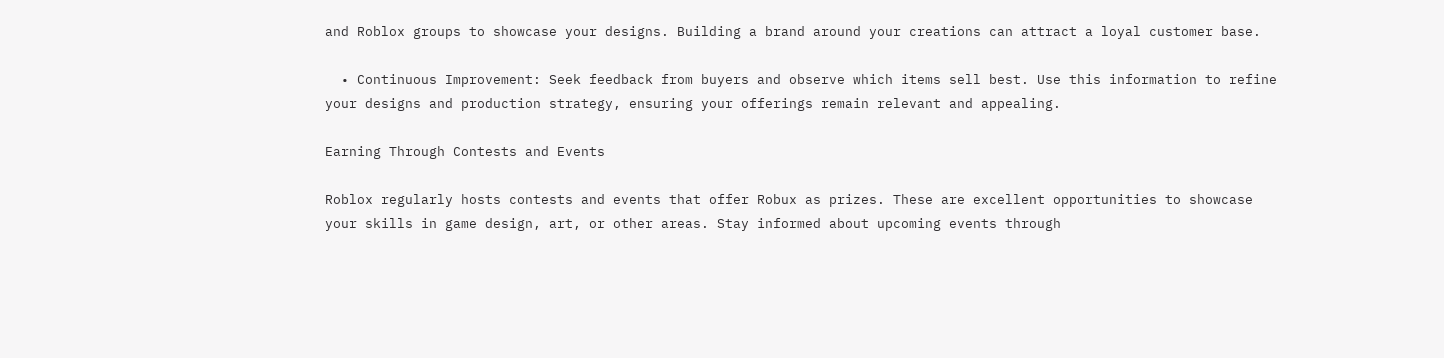and Roblox groups to showcase your designs. Building a brand around your creations can attract a loyal customer base.

  • Continuous Improvement: Seek feedback from buyers and observe which items sell best. Use this information to refine your designs and production strategy, ensuring your offerings remain relevant and appealing.

Earning Through Contests and Events

Roblox regularly hosts contests and events that offer Robux as prizes. These are excellent opportunities to showcase your skills in game design, art, or other areas. Stay informed about upcoming events through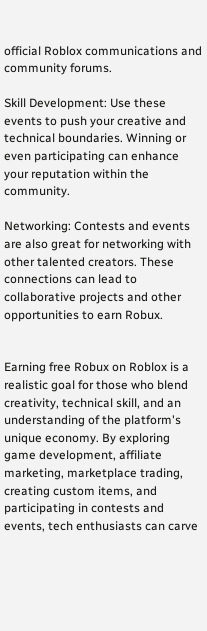official Roblox communications and community forums.

Skill Development: Use these events to push your creative and technical boundaries. Winning or even participating can enhance your reputation within the community.

Networking: Contests and events are also great for networking with other talented creators. These connections can lead to collaborative projects and other opportunities to earn Robux.


Earning free Robux on Roblox is a realistic goal for those who blend creativity, technical skill, and an understanding of the platform's unique economy. By exploring game development, affiliate marketing, marketplace trading, creating custom items, and participating in contests and events, tech enthusiasts can carve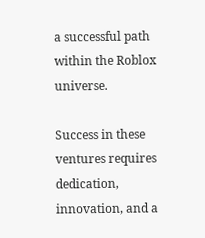a successful path within the Roblox universe.

Success in these ventures requires dedication, innovation, and a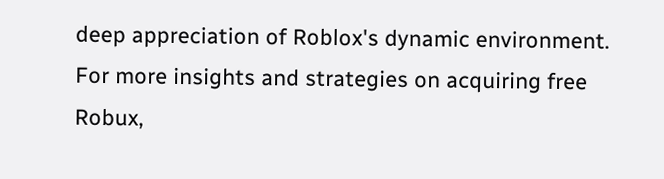deep appreciation of Roblox's dynamic environment. For more insights and strategies on acquiring free Robux,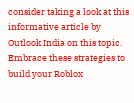consider taking a look at this informative article by Outlook India on this topic. Embrace these strategies to build your Roblox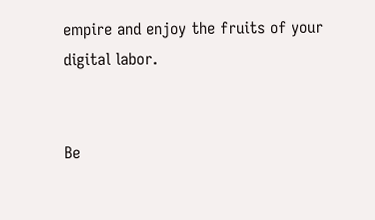empire and enjoy the fruits of your digital labor.


Be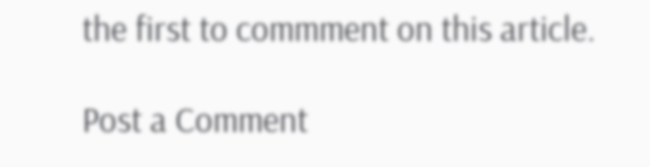the first to commment on this article.

Post a Comment